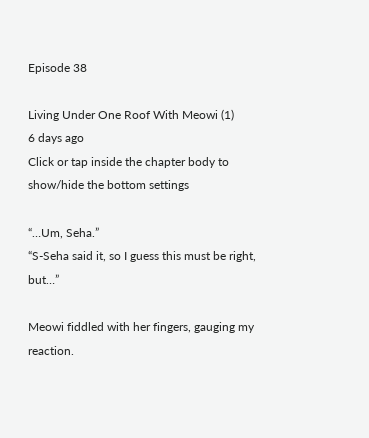Episode 38

Living Under One Roof With Meowi (1)
6 days ago
Click or tap inside the chapter body to show/hide the bottom settings

“…Um, Seha.”
“S-Seha said it, so I guess this must be right, but…”

Meowi fiddled with her fingers, gauging my reaction.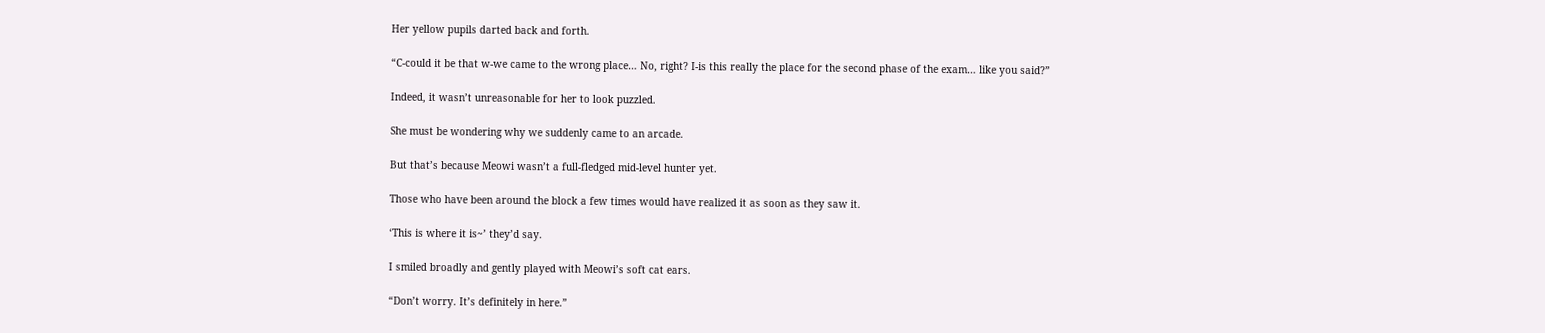Her yellow pupils darted back and forth.

“C-could it be that w-we came to the wrong place… No, right? I-is this really the place for the second phase of the exam… like you said?”

Indeed, it wasn’t unreasonable for her to look puzzled.

She must be wondering why we suddenly came to an arcade.

But that’s because Meowi wasn’t a full-fledged mid-level hunter yet.

Those who have been around the block a few times would have realized it as soon as they saw it.

‘This is where it is~’ they’d say.

I smiled broadly and gently played with Meowi’s soft cat ears.

“Don’t worry. It’s definitely in here.”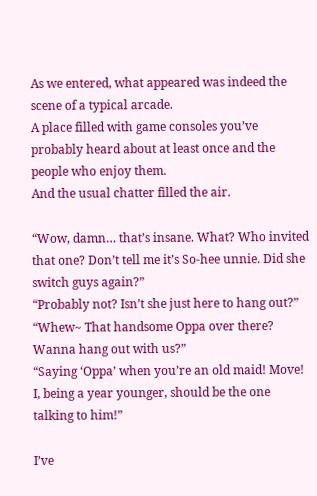As we entered, what appeared was indeed the scene of a typical arcade.
A place filled with game consoles you’ve probably heard about at least once and the people who enjoy them.
And the usual chatter filled the air.

“Wow, damn… that’s insane. What? Who invited that one? Don’t tell me it’s So-hee unnie. Did she switch guys again?”
“Probably not? Isn’t she just here to hang out?”
“Whew~ That handsome Oppa over there? Wanna hang out with us?”
“Saying ‘Oppa’ when you’re an old maid! Move! I, being a year younger, should be the one talking to him!”

I’ve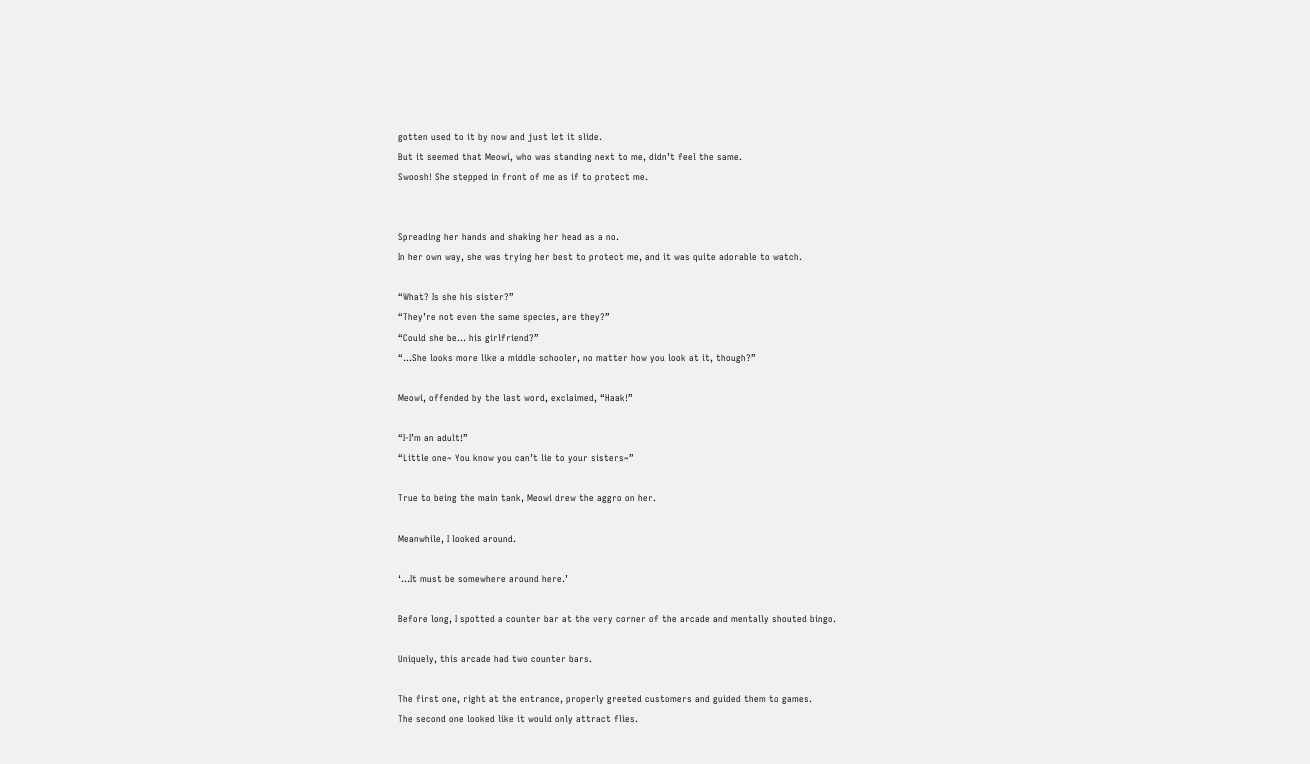gotten used to it by now and just let it slide.
But it seemed that Meowi, who was standing next to me, didn’t feel the same.
Swoosh! She stepped in front of me as if to protect me.


Spreading her hands and shaking her head as a no.
In her own way, she was trying her best to protect me, and it was quite adorable to watch.

“What? Is she his sister?”
“They’re not even the same species, are they?”
“Could she be… his girlfriend?”
“…She looks more like a middle schooler, no matter how you look at it, though?”

Meowi, offended by the last word, exclaimed, “Haak!”

“I-I’m an adult!”
“Little one~ You know you can’t lie to your sisters~”

True to being the main tank, Meowi drew the aggro on her.

Meanwhile, I looked around.

‘…It must be somewhere around here.’

Before long, I spotted a counter bar at the very corner of the arcade and mentally shouted bingo.

Uniquely, this arcade had two counter bars.

The first one, right at the entrance, properly greeted customers and guided them to games.
The second one looked like it would only attract flies.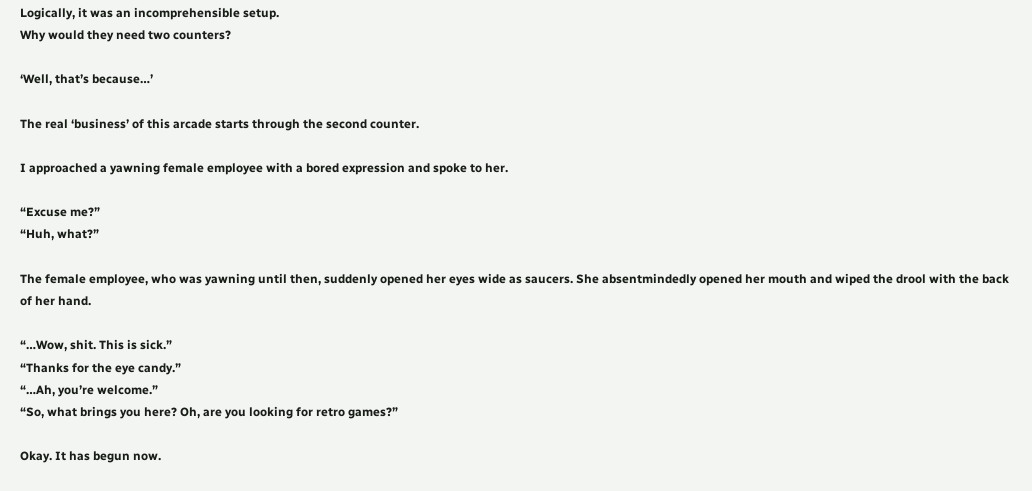Logically, it was an incomprehensible setup.
Why would they need two counters?

‘Well, that’s because…’

The real ‘business’ of this arcade starts through the second counter.

I approached a yawning female employee with a bored expression and spoke to her.

“Excuse me?”
“Huh, what?”

The female employee, who was yawning until then, suddenly opened her eyes wide as saucers. She absentmindedly opened her mouth and wiped the drool with the back of her hand.

“…Wow, shit. This is sick.”
“Thanks for the eye candy.”
“…Ah, you’re welcome.”
“So, what brings you here? Oh, are you looking for retro games?”

Okay. It has begun now.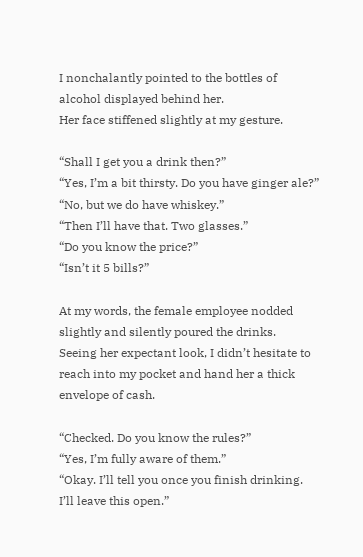I nonchalantly pointed to the bottles of alcohol displayed behind her.
Her face stiffened slightly at my gesture.

“Shall I get you a drink then?”
“Yes, I’m a bit thirsty. Do you have ginger ale?”
“No, but we do have whiskey.”
“Then I’ll have that. Two glasses.”
“Do you know the price?”
“Isn’t it 5 bills?”

At my words, the female employee nodded slightly and silently poured the drinks.
Seeing her expectant look, I didn’t hesitate to reach into my pocket and hand her a thick envelope of cash.

“Checked. Do you know the rules?”
“Yes, I’m fully aware of them.”
“Okay. I’ll tell you once you finish drinking. I’ll leave this open.”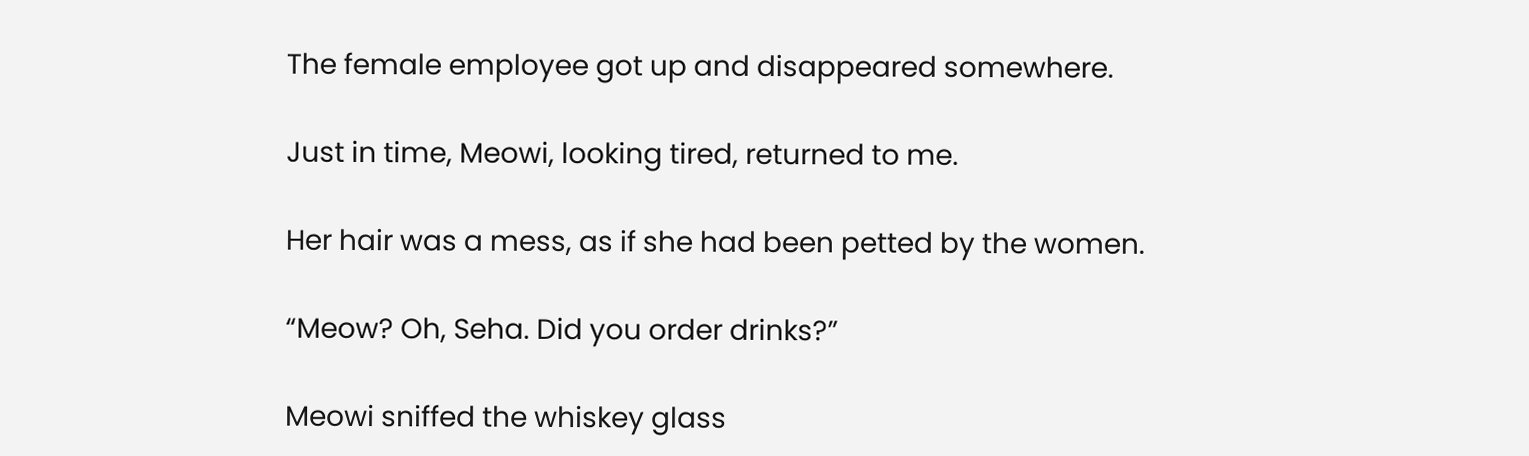The female employee got up and disappeared somewhere.

Just in time, Meowi, looking tired, returned to me.

Her hair was a mess, as if she had been petted by the women.

“Meow? Oh, Seha. Did you order drinks?”

Meowi sniffed the whiskey glass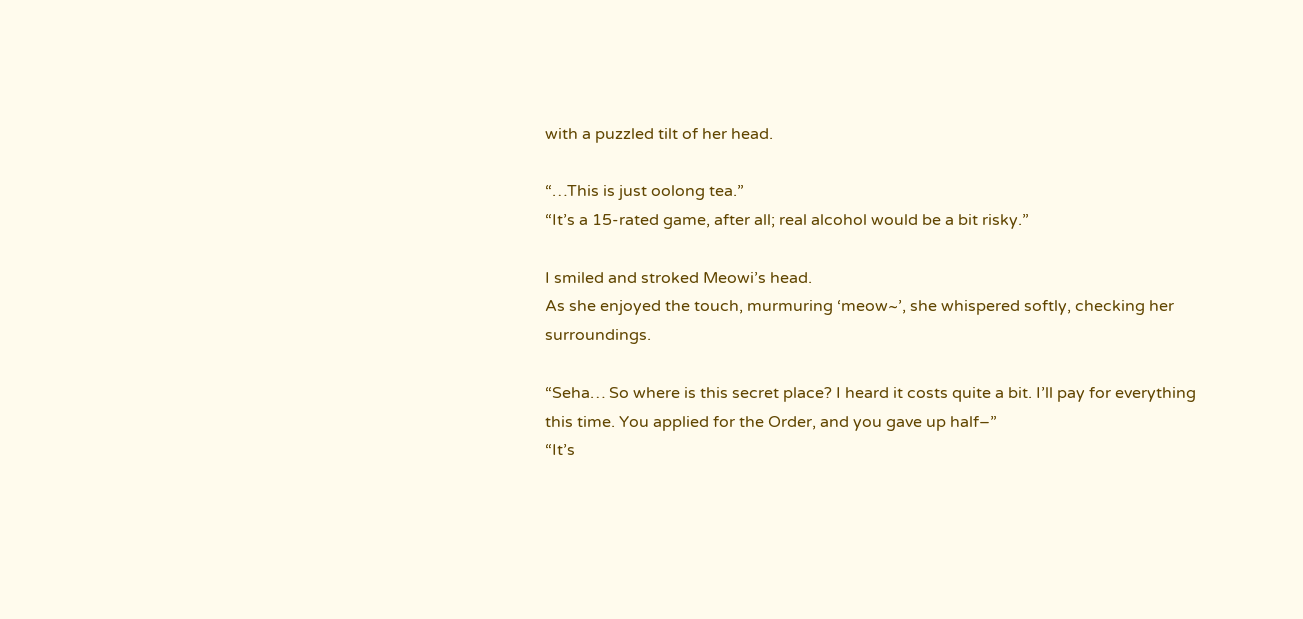with a puzzled tilt of her head.

“…This is just oolong tea.”
“It’s a 15-rated game, after all; real alcohol would be a bit risky.”

I smiled and stroked Meowi’s head.
As she enjoyed the touch, murmuring ‘meow~’, she whispered softly, checking her surroundings.

“Seha… So where is this secret place? I heard it costs quite a bit. I’ll pay for everything this time. You applied for the Order, and you gave up half–”
“It’s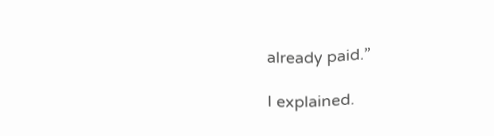already paid.”

I explained.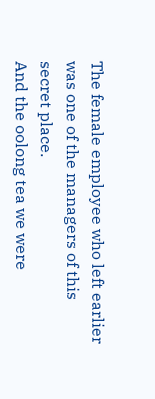The female employee who left earlier was one of the managers of this secret place.
And the oolong tea we were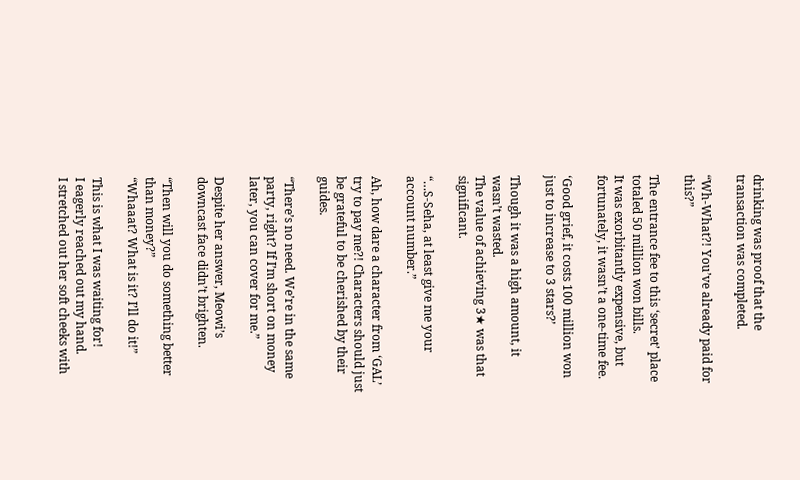drinking was proof that the transaction was completed.

“Wh-What?! You’ve already paid for this?”

The entrance fee to this ‘secret’ place totaled 50 million won bills.
It was exorbitantly expensive, but fortunately, it wasn’t a one-time fee.

‘Good grief, it costs 100 million won just to increase to 3 stars?’

Though it was a high amount, it wasn’t wasted.
The value of achieving 3★ was that significant.

“…S-Seha, at least give me your account number.”

Ah, how dare a character from ‘GAL’ try to pay me?! Characters should just be grateful to be cherished by their guides.

“There’s no need. We’re in the same party, right? If I’m short on money later, you can cover for me.”

Despite her answer, Meowi’s downcast face didn’t brighten.

“Then will you do something better than money?”
“Whaaat? What is it? I’ll do it!”

This is what I was waiting for!
I eagerly reached out my hand.
I stretched out her soft cheeks with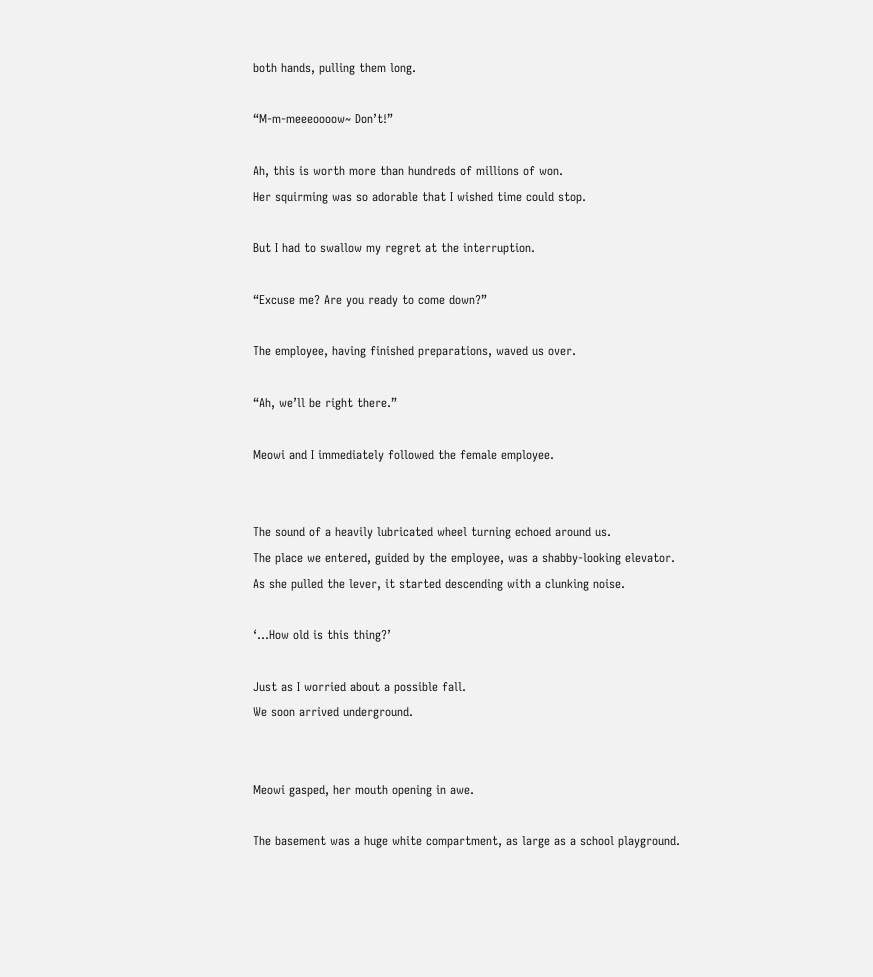both hands, pulling them long.

“M-m-meeeoooow~ Don’t!”

Ah, this is worth more than hundreds of millions of won.
Her squirming was so adorable that I wished time could stop.

But I had to swallow my regret at the interruption.

“Excuse me? Are you ready to come down?”

The employee, having finished preparations, waved us over.

“Ah, we’ll be right there.”

Meowi and I immediately followed the female employee.


The sound of a heavily lubricated wheel turning echoed around us.
The place we entered, guided by the employee, was a shabby-looking elevator.
As she pulled the lever, it started descending with a clunking noise.

‘…How old is this thing?’

Just as I worried about a possible fall.
We soon arrived underground.


Meowi gasped, her mouth opening in awe.

The basement was a huge white compartment, as large as a school playground.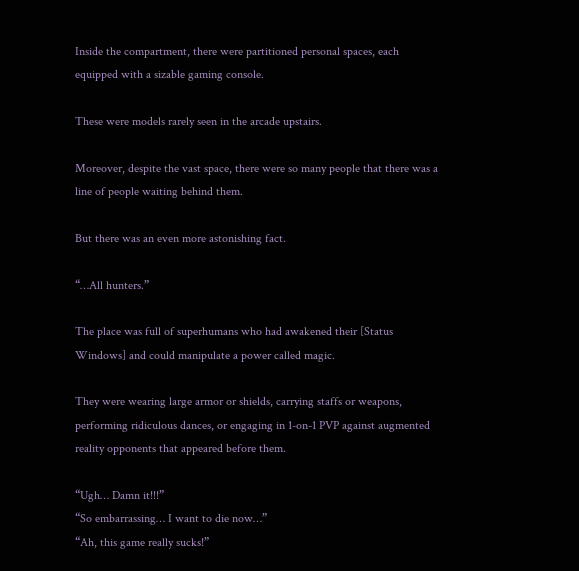Inside the compartment, there were partitioned personal spaces, each equipped with a sizable gaming console.

These were models rarely seen in the arcade upstairs.

Moreover, despite the vast space, there were so many people that there was a line of people waiting behind them.

But there was an even more astonishing fact.

“…All hunters.”

The place was full of superhumans who had awakened their [Status Windows] and could manipulate a power called magic.

They were wearing large armor or shields, carrying staffs or weapons, performing ridiculous dances, or engaging in 1-on-1 PVP against augmented reality opponents that appeared before them.

“Ugh… Damn it!!!”
“So embarrassing… I want to die now…”
“Ah, this game really sucks!”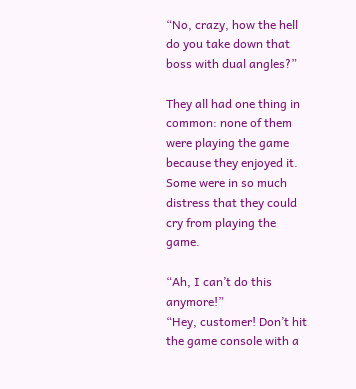“No, crazy, how the hell do you take down that boss with dual angles?”

They all had one thing in common: none of them were playing the game because they enjoyed it.
Some were in so much distress that they could cry from playing the game.

“Ah, I can’t do this anymore!”
“Hey, customer! Don’t hit the game console with a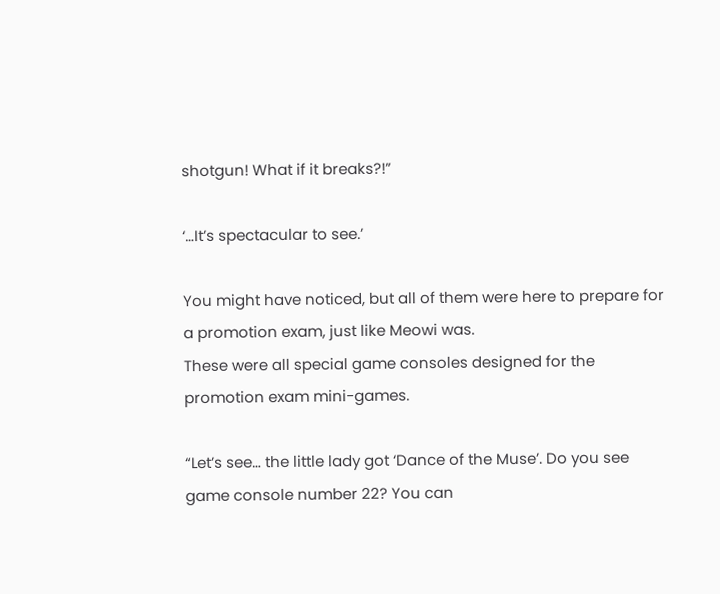shotgun! What if it breaks?!”

‘…It’s spectacular to see.’

You might have noticed, but all of them were here to prepare for a promotion exam, just like Meowi was.
These were all special game consoles designed for the promotion exam mini-games.

“Let’s see… the little lady got ‘Dance of the Muse’. Do you see game console number 22? You can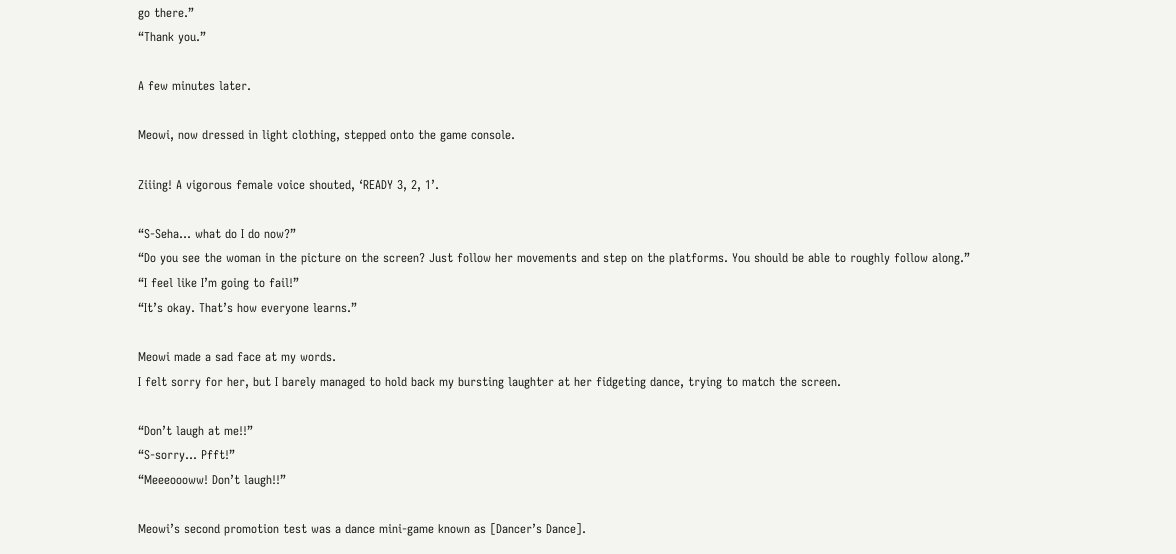go there.”
“Thank you.”

A few minutes later.

Meowi, now dressed in light clothing, stepped onto the game console.

Ziiing! A vigorous female voice shouted, ‘READY 3, 2, 1’.

“S-Seha… what do I do now?”
“Do you see the woman in the picture on the screen? Just follow her movements and step on the platforms. You should be able to roughly follow along.”
“I feel like I’m going to fail!”
“It’s okay. That’s how everyone learns.”

Meowi made a sad face at my words.
I felt sorry for her, but I barely managed to hold back my bursting laughter at her fidgeting dance, trying to match the screen.

“Don’t laugh at me!!”
“S-sorry… Pfft!”
“Meeeoooww! Don’t laugh!!”

Meowi’s second promotion test was a dance mini-game known as [Dancer’s Dance].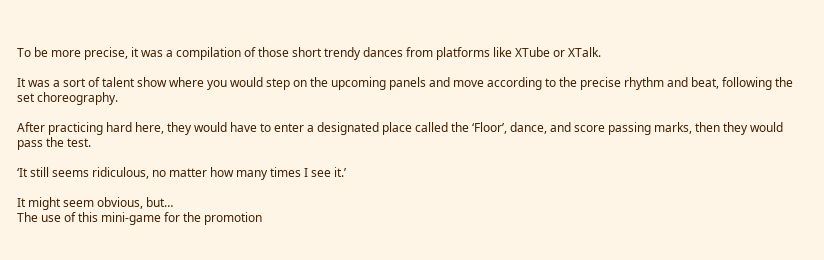To be more precise, it was a compilation of those short trendy dances from platforms like XTube or XTalk.

It was a sort of talent show where you would step on the upcoming panels and move according to the precise rhythm and beat, following the set choreography.

After practicing hard here, they would have to enter a designated place called the ‘Floor’, dance, and score passing marks, then they would pass the test.

‘It still seems ridiculous, no matter how many times I see it.’

It might seem obvious, but…
The use of this mini-game for the promotion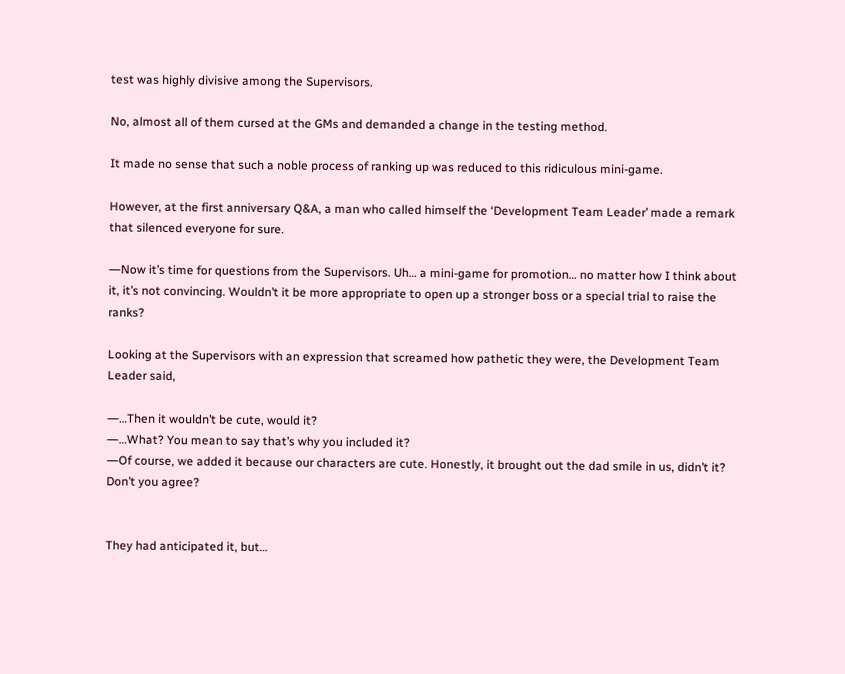test was highly divisive among the Supervisors.

No, almost all of them cursed at the GMs and demanded a change in the testing method.

It made no sense that such a noble process of ranking up was reduced to this ridiculous mini-game.

However, at the first anniversary Q&A, a man who called himself the ‘Development Team Leader’ made a remark that silenced everyone for sure.

―Now it’s time for questions from the Supervisors. Uh… a mini-game for promotion… no matter how I think about it, it’s not convincing. Wouldn’t it be more appropriate to open up a stronger boss or a special trial to raise the ranks?

Looking at the Supervisors with an expression that screamed how pathetic they were, the Development Team Leader said,

―…Then it wouldn’t be cute, would it?
―…What? You mean to say that’s why you included it?
―Of course, we added it because our characters are cute. Honestly, it brought out the dad smile in us, didn’t it? Don’t you agree?


They had anticipated it, but…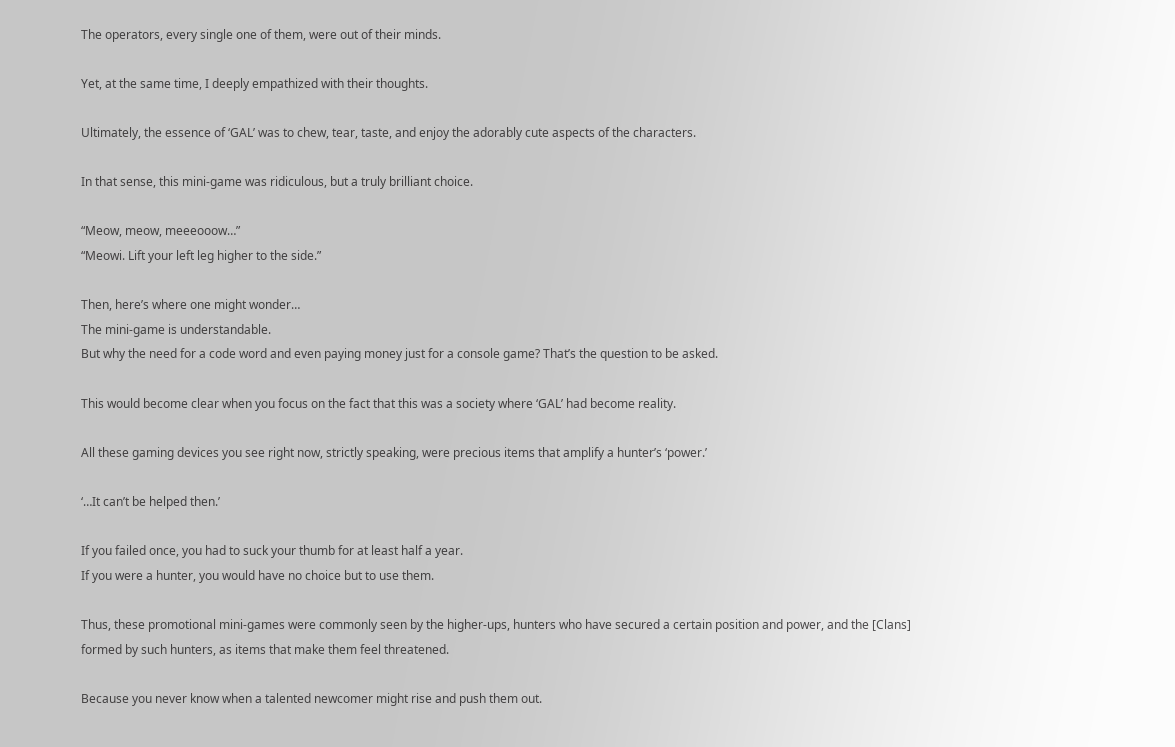The operators, every single one of them, were out of their minds.

Yet, at the same time, I deeply empathized with their thoughts.

Ultimately, the essence of ‘GAL’ was to chew, tear, taste, and enjoy the adorably cute aspects of the characters.

In that sense, this mini-game was ridiculous, but a truly brilliant choice.

“Meow, meow, meeeooow…”
“Meowi. Lift your left leg higher to the side.”

Then, here’s where one might wonder…
The mini-game is understandable.
But why the need for a code word and even paying money just for a console game? That’s the question to be asked.

This would become clear when you focus on the fact that this was a society where ‘GAL’ had become reality.

All these gaming devices you see right now, strictly speaking, were precious items that amplify a hunter’s ‘power.’

‘…It can’t be helped then.’

If you failed once, you had to suck your thumb for at least half a year.
If you were a hunter, you would have no choice but to use them.

Thus, these promotional mini-games were commonly seen by the higher-ups, hunters who have secured a certain position and power, and the [Clans] formed by such hunters, as items that make them feel threatened.

Because you never know when a talented newcomer might rise and push them out.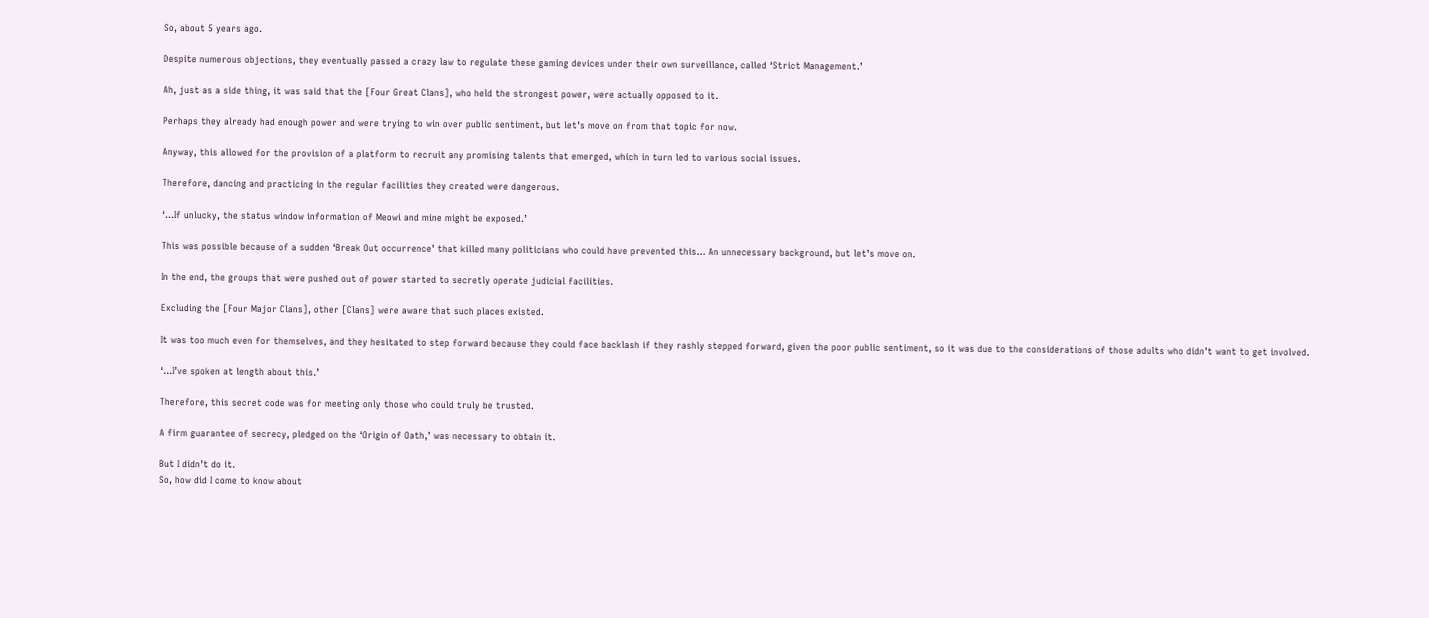So, about 5 years ago.

Despite numerous objections, they eventually passed a crazy law to regulate these gaming devices under their own surveillance, called ‘Strict Management.’

Ah, just as a side thing, it was said that the [Four Great Clans], who held the strongest power, were actually opposed to it.

Perhaps they already had enough power and were trying to win over public sentiment, but let’s move on from that topic for now.

Anyway, this allowed for the provision of a platform to recruit any promising talents that emerged, which in turn led to various social issues.

Therefore, dancing and practicing in the regular facilities they created were dangerous.

‘…If unlucky, the status window information of Meowi and mine might be exposed.’

This was possible because of a sudden ‘Break Out occurrence’ that killed many politicians who could have prevented this… An unnecessary background, but let’s move on.

In the end, the groups that were pushed out of power started to secretly operate judicial facilities.

Excluding the [Four Major Clans], other [Clans] were aware that such places existed.

It was too much even for themselves, and they hesitated to step forward because they could face backlash if they rashly stepped forward, given the poor public sentiment, so it was due to the considerations of those adults who didn’t want to get involved.

‘…I’ve spoken at length about this.’

Therefore, this secret code was for meeting only those who could truly be trusted.

A firm guarantee of secrecy, pledged on the ‘Origin of Oath,’ was necessary to obtain it.

But I didn’t do it.
So, how did I come to know about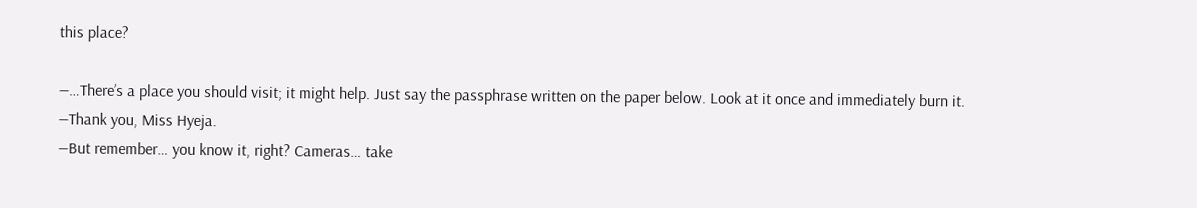this place?

―…There’s a place you should visit; it might help. Just say the passphrase written on the paper below. Look at it once and immediately burn it.
―Thank you, Miss Hyeja.
―But remember… you know it, right? Cameras… take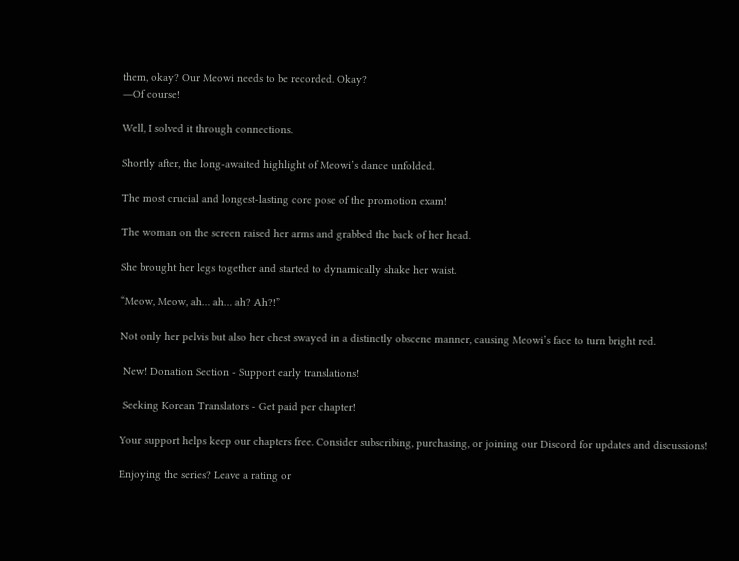them, okay? Our Meowi needs to be recorded. Okay?
―Of course!

Well, I solved it through connections.

Shortly after, the long-awaited highlight of Meowi’s dance unfolded.

The most crucial and longest-lasting core pose of the promotion exam!

The woman on the screen raised her arms and grabbed the back of her head.

She brought her legs together and started to dynamically shake her waist.

“Meow, Meow, ah… ah… ah? Ah?!”

Not only her pelvis but also her chest swayed in a distinctly obscene manner, causing Meowi’s face to turn bright red.

 New! Donation Section - Support early translations!

 Seeking Korean Translators - Get paid per chapter!

Your support helps keep our chapters free. Consider subscribing, purchasing, or joining our Discord for updates and discussions!

Enjoying the series? Leave a rating or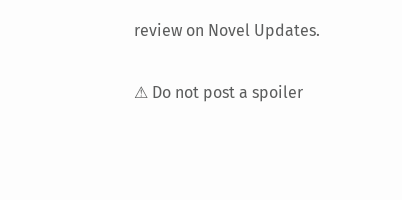review on Novel Updates.

⚠ Do not post a spoiler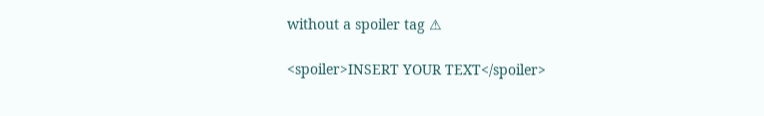without a spoiler tag ⚠

<spoiler>INSERT YOUR TEXT</spoiler>